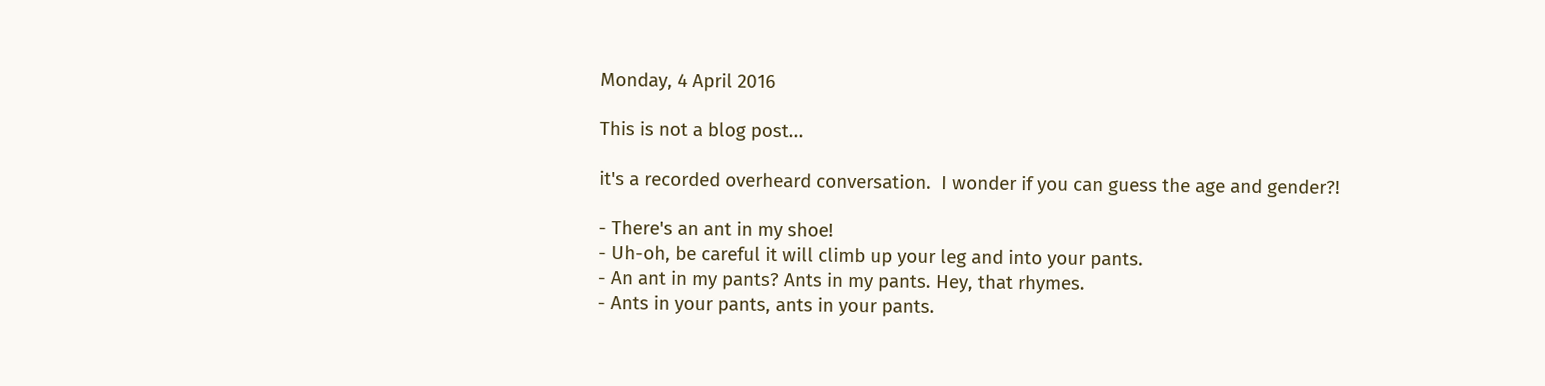Monday, 4 April 2016

This is not a blog post...

it's a recorded overheard conversation.  I wonder if you can guess the age and gender?!

- There's an ant in my shoe!
- Uh-oh, be careful it will climb up your leg and into your pants.
- An ant in my pants? Ants in my pants. Hey, that rhymes.
- Ants in your pants, ants in your pants.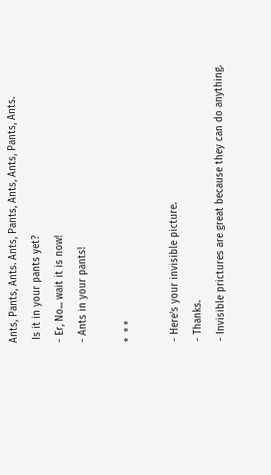Ants, Pants, Ants. Ants, Pants, Ants, Ants, Pants, Ants.
 Is it in your pants yet?
- Er, No... wait it is now!
- Ants in your pants!

*  * *

- Here's your invisible picture.
- Thanks.
- Invisible prictures are great because they can do anything.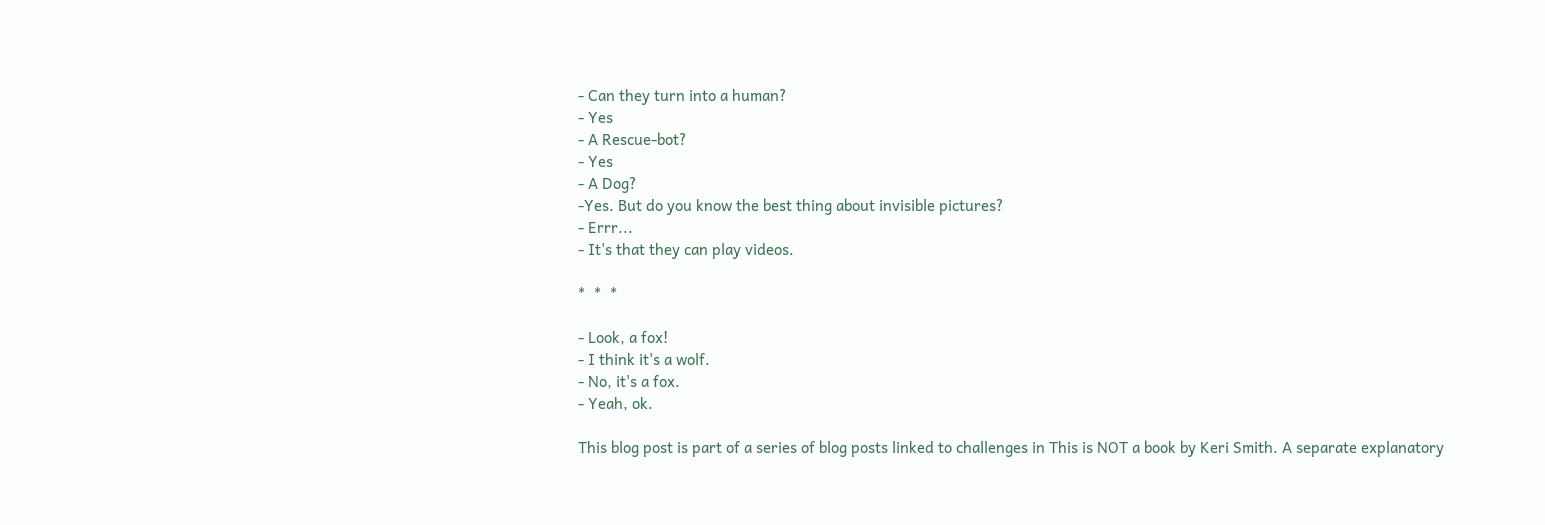- Can they turn into a human?
- Yes
- A Rescue-bot?
- Yes
- A Dog?
-Yes. But do you know the best thing about invisible pictures?
- Errr...
- It's that they can play videos.

*  *  *

- Look, a fox!
- I think it's a wolf.
- No, it's a fox.
- Yeah, ok.

This blog post is part of a series of blog posts linked to challenges in This is NOT a book by Keri Smith. A separate explanatory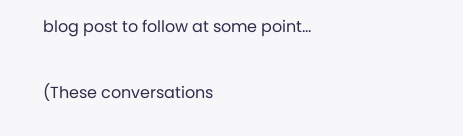blog post to follow at some point...

(These conversations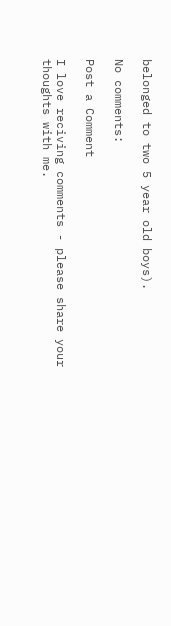belonged to two 5 year old boys).

No comments:

Post a Comment

I love reciving comments - please share your thoughts with me.